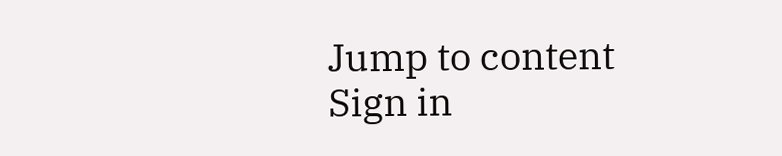Jump to content
Sign in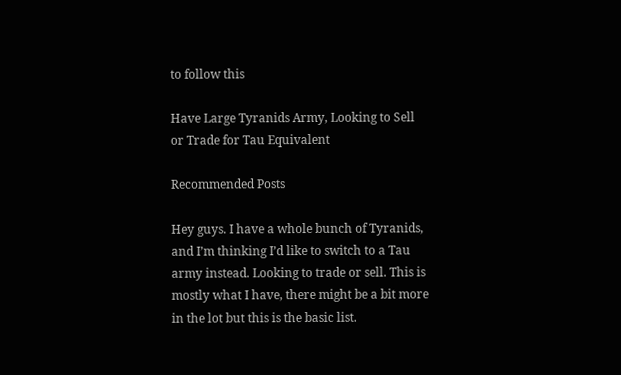to follow this

Have Large Tyranids Army, Looking to Sell or Trade for Tau Equivalent

Recommended Posts

Hey guys. I have a whole bunch of Tyranids, and I’m thinking I’d like to switch to a Tau army instead. Looking to trade or sell. This is mostly what I have, there might be a bit more in the lot but this is the basic list.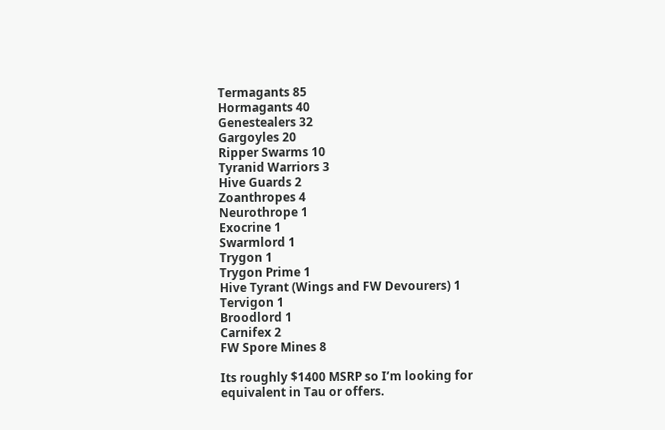Termagants 85
Hormagants 40
Genestealers 32
Gargoyles 20
Ripper Swarms 10
Tyranid Warriors 3
Hive Guards 2
Zoanthropes 4
Neurothrope 1
Exocrine 1
Swarmlord 1
Trygon 1
Trygon Prime 1
Hive Tyrant (Wings and FW Devourers) 1
Tervigon 1
Broodlord 1
Carnifex 2
FW Spore Mines 8

Its roughly $1400 MSRP so I’m looking for equivalent in Tau or offers.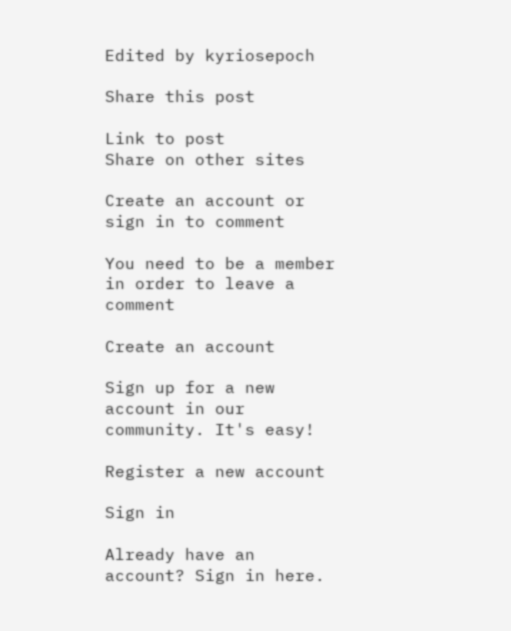Edited by kyriosepoch

Share this post

Link to post
Share on other sites

Create an account or sign in to comment

You need to be a member in order to leave a comment

Create an account

Sign up for a new account in our community. It's easy!

Register a new account

Sign in

Already have an account? Sign in here.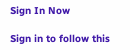Sign In Now

Sign in to follow this